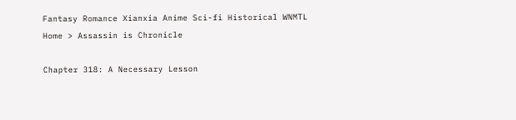Fantasy Romance Xianxia Anime Sci-fi Historical WNMTL
Home > Assassin is Chronicle

Chapter 318: A Necessary Lesson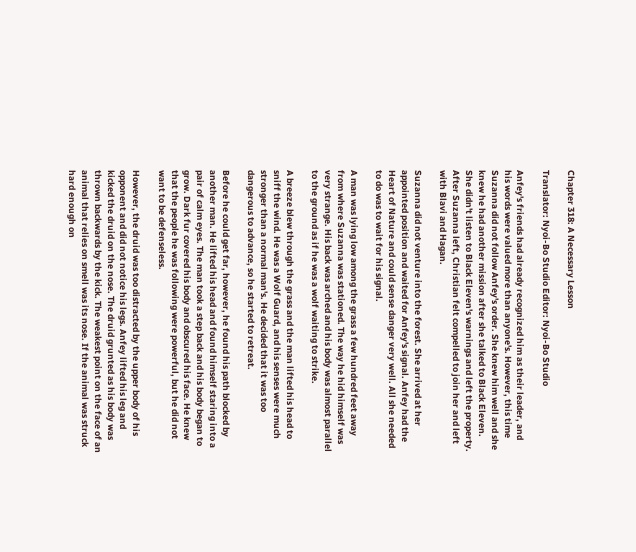Chapter 318: A Necessary Lesson

Translator: Nyoi-Bo Studio Editor: Nyoi-Bo Studio

Anfey's friends had already recognized him as their leader, and his words were valued more than anyone's. However, this time Suzanna did not follow Anfey's order. She knew him well and she knew he had another mission after she talked to Black Eleven. She didn't listen to Black Eleven's warnings and left the property. After Suzanna left, Christian felt compelled to join her and left with Blavi and Hagan.

Suzanna did not venture into the forest. She arrived at her appointed position and waited for Anfey's signal. Anfey had the Heart of Nature and could sense danger very well. All she needed to do was to wait for his signal.

A man was lying low among the grass a few hundred feet away from where Suzanna was stationed. The way he hid himself was very strange. His back was arched and his body was almost parallel to the ground as if he was a wolf waiting to strike.

A breeze blew through the grass and the man lifted his head to sniff the wind. He was a Wolf Guard, and his senses were much stronger than a normal man's. He decided that it was too dangerous to advance, so he started to retreat.

Before he could get far, however, he found his path blocked by another man. He lifted his head and found himself staring into a pair of calm eyes. The man took a step back and his body began to grow. Dark fur covered his body and obscured his face. He knew that the people he was following were powerful, but he did not want to be defenseless.

However, the druid was too distracted by the upper body of his opponent and did not notice his legs. Anfey lifted his leg and kicked the druid on the nose. The druid grunted as his body was thrown backwards by the kick. The weakest point on the face of an animal that relies on smell was its nose. If the animal was struck hard enough on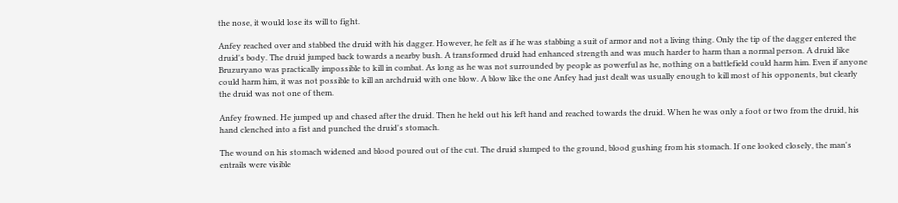the nose, it would lose its will to fight.

Anfey reached over and stabbed the druid with his dagger. However, he felt as if he was stabbing a suit of armor and not a living thing. Only the tip of the dagger entered the druid's body. The druid jumped back towards a nearby bush. A transformed druid had enhanced strength and was much harder to harm than a normal person. A druid like Bruzuryano was practically impossible to kill in combat. As long as he was not surrounded by people as powerful as he, nothing on a battlefield could harm him. Even if anyone could harm him, it was not possible to kill an archdruid with one blow. A blow like the one Anfey had just dealt was usually enough to kill most of his opponents, but clearly the druid was not one of them.

Anfey frowned. He jumped up and chased after the druid. Then he held out his left hand and reached towards the druid. When he was only a foot or two from the druid, his hand clenched into a fist and punched the druid's stomach.

The wound on his stomach widened and blood poured out of the cut. The druid slumped to the ground, blood gushing from his stomach. If one looked closely, the man's entrails were visible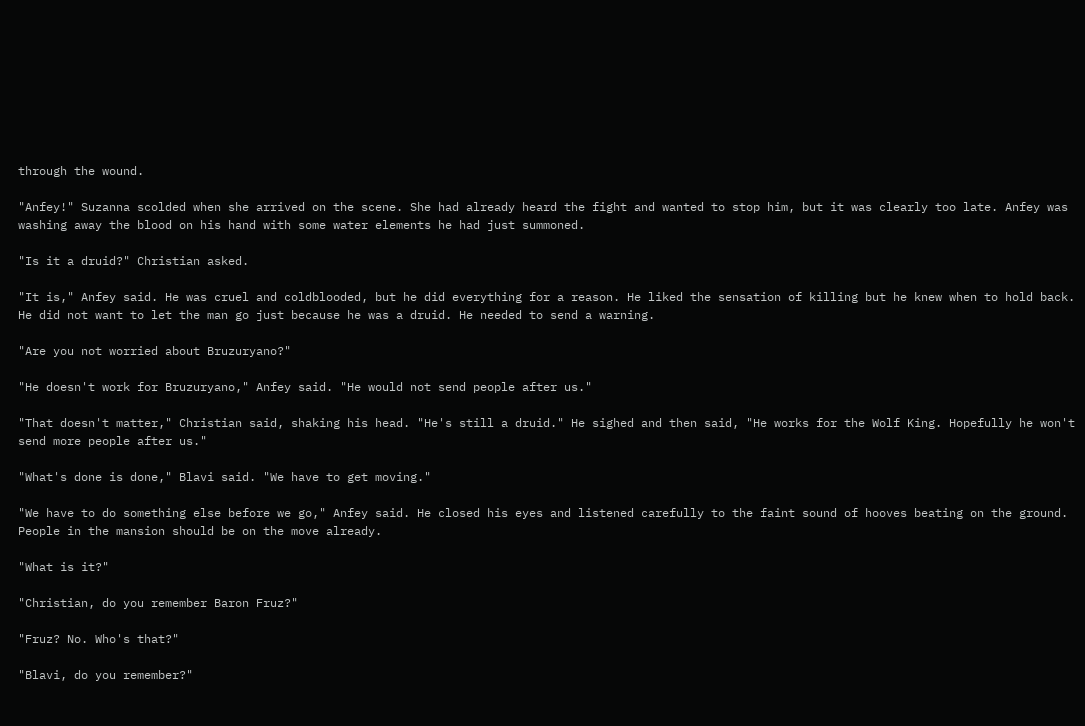through the wound.

"Anfey!" Suzanna scolded when she arrived on the scene. She had already heard the fight and wanted to stop him, but it was clearly too late. Anfey was washing away the blood on his hand with some water elements he had just summoned.

"Is it a druid?" Christian asked.

"It is," Anfey said. He was cruel and coldblooded, but he did everything for a reason. He liked the sensation of killing but he knew when to hold back. He did not want to let the man go just because he was a druid. He needed to send a warning.

"Are you not worried about Bruzuryano?"

"He doesn't work for Bruzuryano," Anfey said. "He would not send people after us."

"That doesn't matter," Christian said, shaking his head. "He's still a druid." He sighed and then said, "He works for the Wolf King. Hopefully he won't send more people after us."

"What's done is done," Blavi said. "We have to get moving."

"We have to do something else before we go," Anfey said. He closed his eyes and listened carefully to the faint sound of hooves beating on the ground. People in the mansion should be on the move already.

"What is it?"

"Christian, do you remember Baron Fruz?"

"Fruz? No. Who's that?"

"Blavi, do you remember?"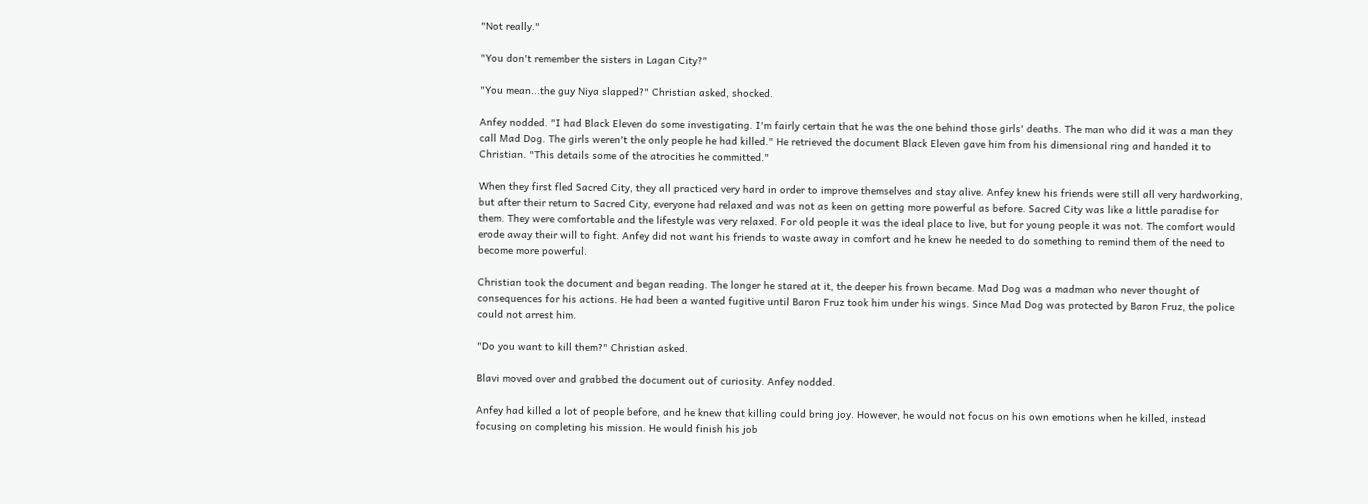"Not really."

"You don't remember the sisters in Lagan City?"

"You mean...the guy Niya slapped?" Christian asked, shocked.

Anfey nodded. "I had Black Eleven do some investigating. I'm fairly certain that he was the one behind those girls' deaths. The man who did it was a man they call Mad Dog. The girls weren't the only people he had killed." He retrieved the document Black Eleven gave him from his dimensional ring and handed it to Christian. "This details some of the atrocities he committed."

When they first fled Sacred City, they all practiced very hard in order to improve themselves and stay alive. Anfey knew his friends were still all very hardworking, but after their return to Sacred City, everyone had relaxed and was not as keen on getting more powerful as before. Sacred City was like a little paradise for them. They were comfortable and the lifestyle was very relaxed. For old people it was the ideal place to live, but for young people it was not. The comfort would erode away their will to fight. Anfey did not want his friends to waste away in comfort and he knew he needed to do something to remind them of the need to become more powerful.

Christian took the document and began reading. The longer he stared at it, the deeper his frown became. Mad Dog was a madman who never thought of consequences for his actions. He had been a wanted fugitive until Baron Fruz took him under his wings. Since Mad Dog was protected by Baron Fruz, the police could not arrest him.

"Do you want to kill them?" Christian asked.

Blavi moved over and grabbed the document out of curiosity. Anfey nodded.

Anfey had killed a lot of people before, and he knew that killing could bring joy. However, he would not focus on his own emotions when he killed, instead focusing on completing his mission. He would finish his job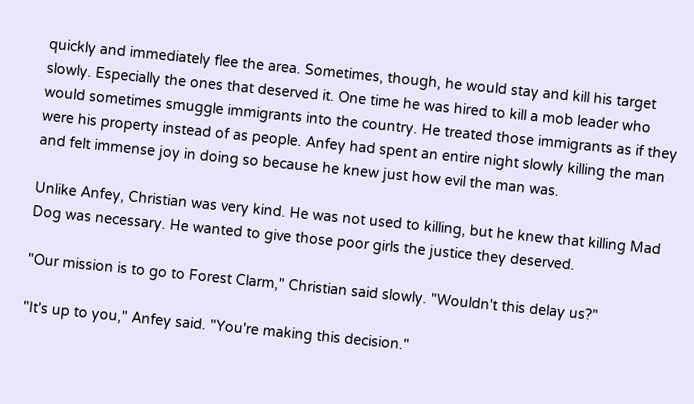quickly and immediately flee the area. Sometimes, though, he would stay and kill his target slowly. Especially the ones that deserved it. One time he was hired to kill a mob leader who would sometimes smuggle immigrants into the country. He treated those immigrants as if they were his property instead of as people. Anfey had spent an entire night slowly killing the man and felt immense joy in doing so because he knew just how evil the man was.

Unlike Anfey, Christian was very kind. He was not used to killing, but he knew that killing Mad Dog was necessary. He wanted to give those poor girls the justice they deserved.

"Our mission is to go to Forest Clarm," Christian said slowly. "Wouldn't this delay us?"

"It's up to you," Anfey said. "You're making this decision."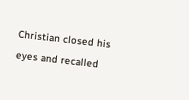Christian closed his eyes and recalled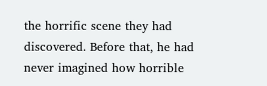the horrific scene they had discovered. Before that, he had never imagined how horrible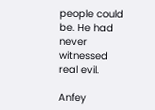people could be. He had never witnessed real evil.

Anfey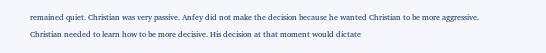remained quiet. Christian was very passive. Anfey did not make the decision because he wanted Christian to be more aggressive. Christian needed to learn how to be more decisive. His decision at that moment would dictate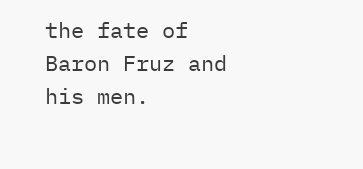the fate of Baron Fruz and his men.